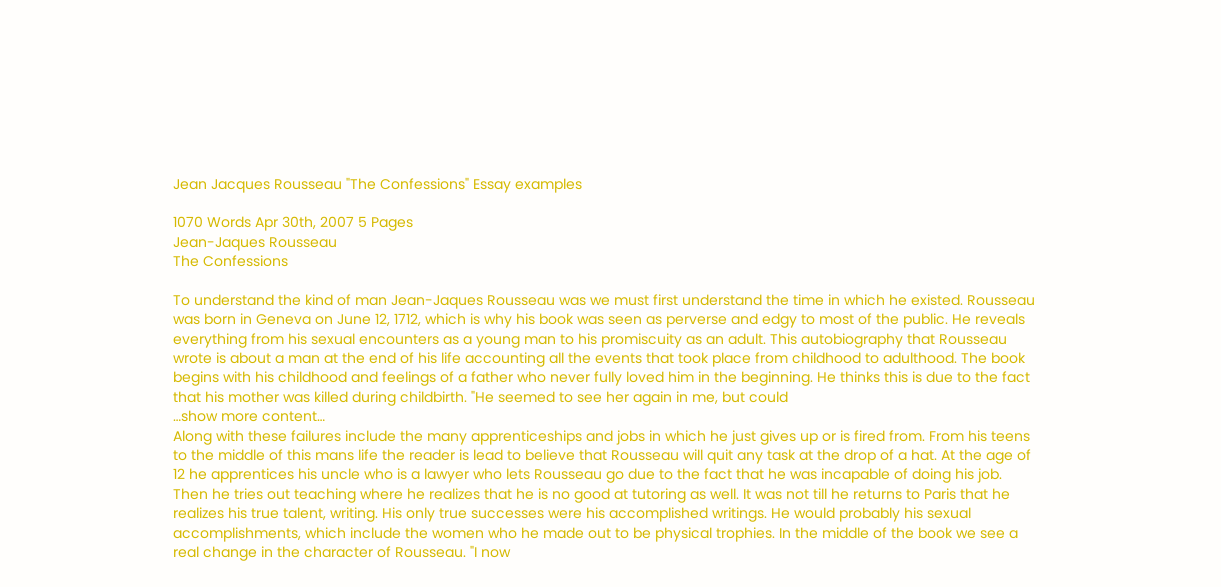Jean Jacques Rousseau "The Confessions" Essay examples

1070 Words Apr 30th, 2007 5 Pages
Jean-Jaques Rousseau
The Confessions

To understand the kind of man Jean-Jaques Rousseau was we must first understand the time in which he existed. Rousseau was born in Geneva on June 12, 1712, which is why his book was seen as perverse and edgy to most of the public. He reveals everything from his sexual encounters as a young man to his promiscuity as an adult. This autobiography that Rousseau wrote is about a man at the end of his life accounting all the events that took place from childhood to adulthood. The book begins with his childhood and feelings of a father who never fully loved him in the beginning. He thinks this is due to the fact that his mother was killed during childbirth. "He seemed to see her again in me, but could
…show more content…
Along with these failures include the many apprenticeships and jobs in which he just gives up or is fired from. From his teens to the middle of this mans life the reader is lead to believe that Rousseau will quit any task at the drop of a hat. At the age of 12 he apprentices his uncle who is a lawyer who lets Rousseau go due to the fact that he was incapable of doing his job. Then he tries out teaching where he realizes that he is no good at tutoring as well. It was not till he returns to Paris that he realizes his true talent, writing. His only true successes were his accomplished writings. He would probably his sexual accomplishments, which include the women who he made out to be physical trophies. In the middle of the book we see a real change in the character of Rousseau. "I now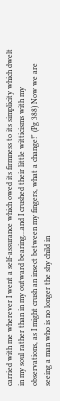carried with me wherever I went a self-assurance which owed its firmness to its simplicity which dwelt in my soul rather than in my outward bearing…and I crushed their little witticisms with my observations, as I might crush an insect between my fingers, what a change!" (Pg 388) Now we are seeing a man who is no longer the shy child in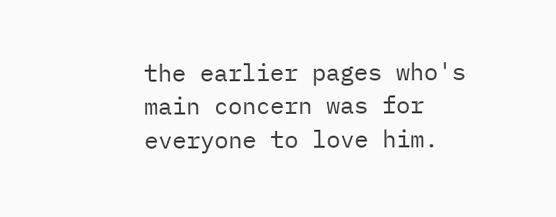the earlier pages who's main concern was for everyone to love him.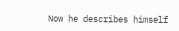Now he describes himself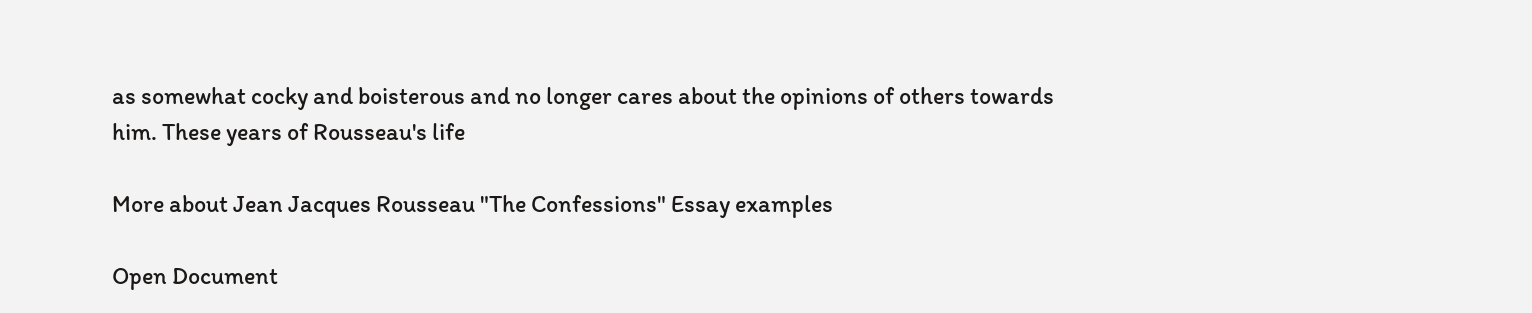as somewhat cocky and boisterous and no longer cares about the opinions of others towards him. These years of Rousseau's life

More about Jean Jacques Rousseau "The Confessions" Essay examples

Open Document